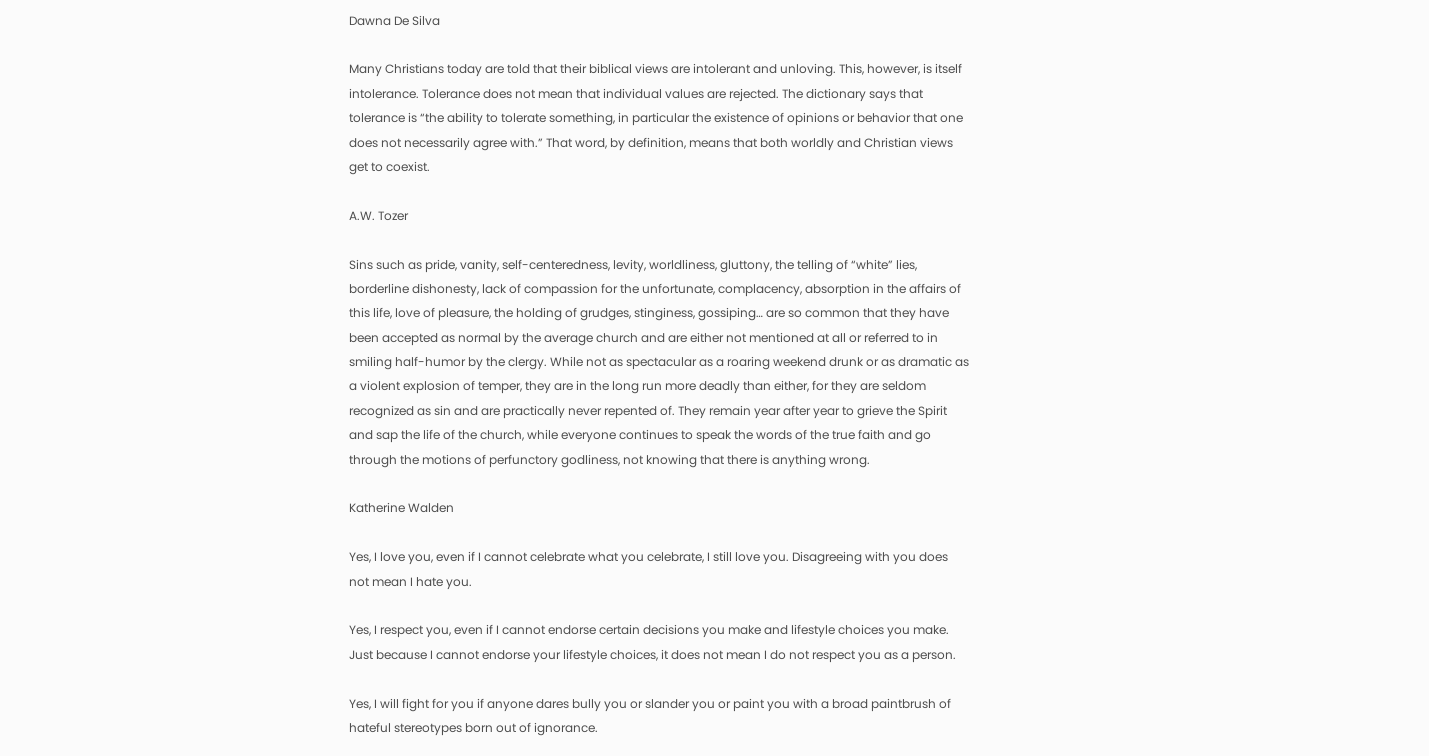Dawna De Silva

Many Christians today are told that their biblical views are intolerant and unloving. This, however, is itself intolerance. Tolerance does not mean that individual values are rejected. The dictionary says that tolerance is “the ability to tolerate something, in particular the existence of opinions or behavior that one does not necessarily agree with.” That word, by definition, means that both worldly and Christian views get to coexist.

A.W. Tozer

Sins such as pride, vanity, self-centeredness, levity, worldliness, gluttony, the telling of “white” lies, borderline dishonesty, lack of compassion for the unfortunate, complacency, absorption in the affairs of this life, love of pleasure, the holding of grudges, stinginess, gossiping… are so common that they have been accepted as normal by the average church and are either not mentioned at all or referred to in smiling half-humor by the clergy. While not as spectacular as a roaring weekend drunk or as dramatic as a violent explosion of temper, they are in the long run more deadly than either, for they are seldom recognized as sin and are practically never repented of. They remain year after year to grieve the Spirit and sap the life of the church, while everyone continues to speak the words of the true faith and go through the motions of perfunctory godliness, not knowing that there is anything wrong.

Katherine Walden

Yes, I love you, even if I cannot celebrate what you celebrate, I still love you. Disagreeing with you does not mean I hate you.

Yes, I respect you, even if I cannot endorse certain decisions you make and lifestyle choices you make.
Just because I cannot endorse your lifestyle choices, it does not mean I do not respect you as a person.

Yes, I will fight for you if anyone dares bully you or slander you or paint you with a broad paintbrush of hateful stereotypes born out of ignorance.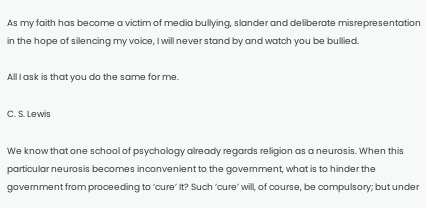As my faith has become a victim of media bullying, slander and deliberate misrepresentation in the hope of silencing my voice, I will never stand by and watch you be bullied.

All I ask is that you do the same for me.

C. S. Lewis

We know that one school of psychology already regards religion as a neurosis. When this particular neurosis becomes inconvenient to the government, what is to hinder the government from proceeding to ‘cure’ It? Such ‘cure’ will, of course, be compulsory; but under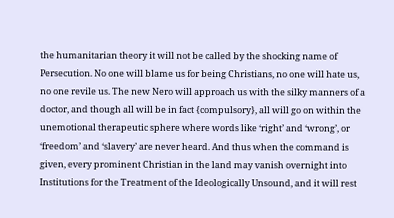the humanitarian theory it will not be called by the shocking name of Persecution. No one will blame us for being Christians, no one will hate us, no one revile us. The new Nero will approach us with the silky manners of a doctor, and though all will be in fact {compulsory}, all will go on within the unemotional therapeutic sphere where words like ‘right’ and ‘wrong’, or ‘freedom’ and ‘slavery’ are never heard. And thus when the command is given, every prominent Christian in the land may vanish overnight into Institutions for the Treatment of the Ideologically Unsound, and it will rest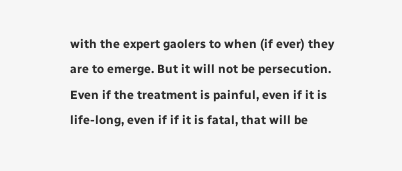with the expert gaolers to when (if ever) they are to emerge. But it will not be persecution. Even if the treatment is painful, even if it is life-long, even if if it is fatal, that will be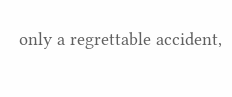only a regrettable accident,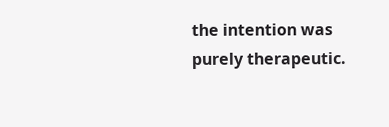the intention was purely therapeutic.